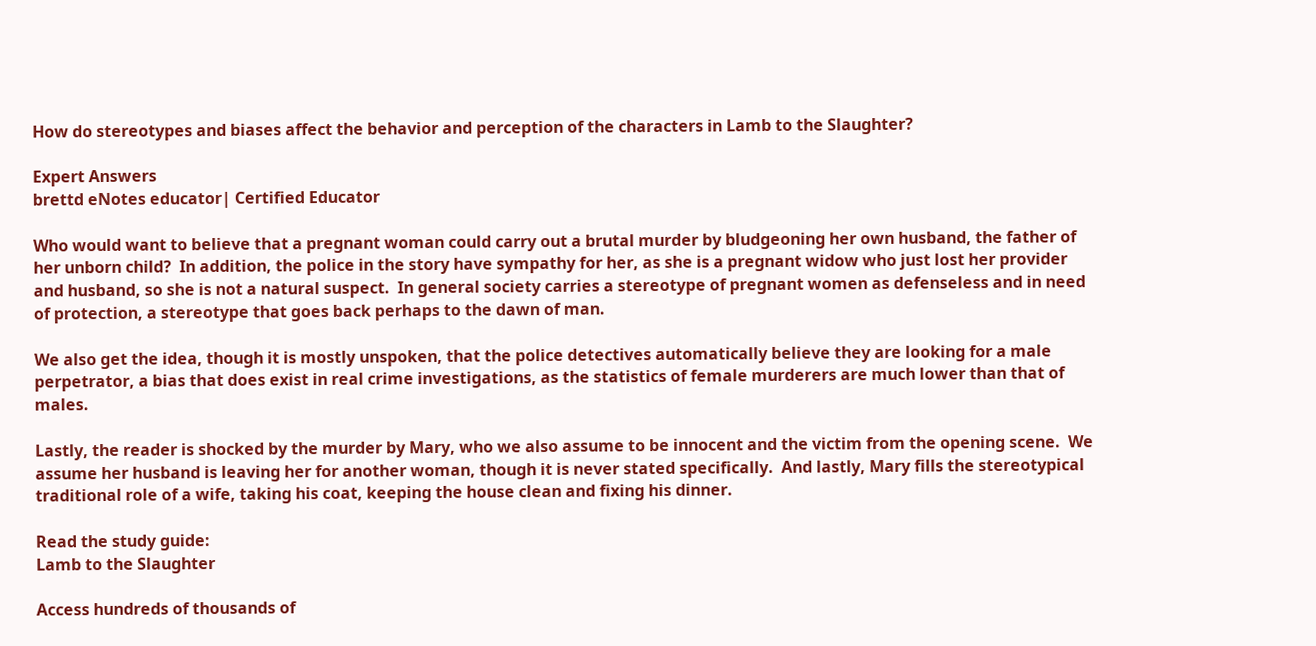How do stereotypes and biases affect the behavior and perception of the characters in Lamb to the Slaughter?

Expert Answers
brettd eNotes educator| Certified Educator

Who would want to believe that a pregnant woman could carry out a brutal murder by bludgeoning her own husband, the father of her unborn child?  In addition, the police in the story have sympathy for her, as she is a pregnant widow who just lost her provider and husband, so she is not a natural suspect.  In general society carries a stereotype of pregnant women as defenseless and in need of protection, a stereotype that goes back perhaps to the dawn of man.

We also get the idea, though it is mostly unspoken, that the police detectives automatically believe they are looking for a male perpetrator, a bias that does exist in real crime investigations, as the statistics of female murderers are much lower than that of males.

Lastly, the reader is shocked by the murder by Mary, who we also assume to be innocent and the victim from the opening scene.  We assume her husband is leaving her for another woman, though it is never stated specifically.  And lastly, Mary fills the stereotypical traditional role of a wife, taking his coat, keeping the house clean and fixing his dinner.

Read the study guide:
Lamb to the Slaughter

Access hundreds of thousands of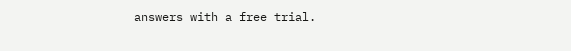answers with a free trial.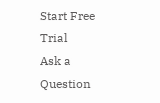Start Free Trial
Ask a Question